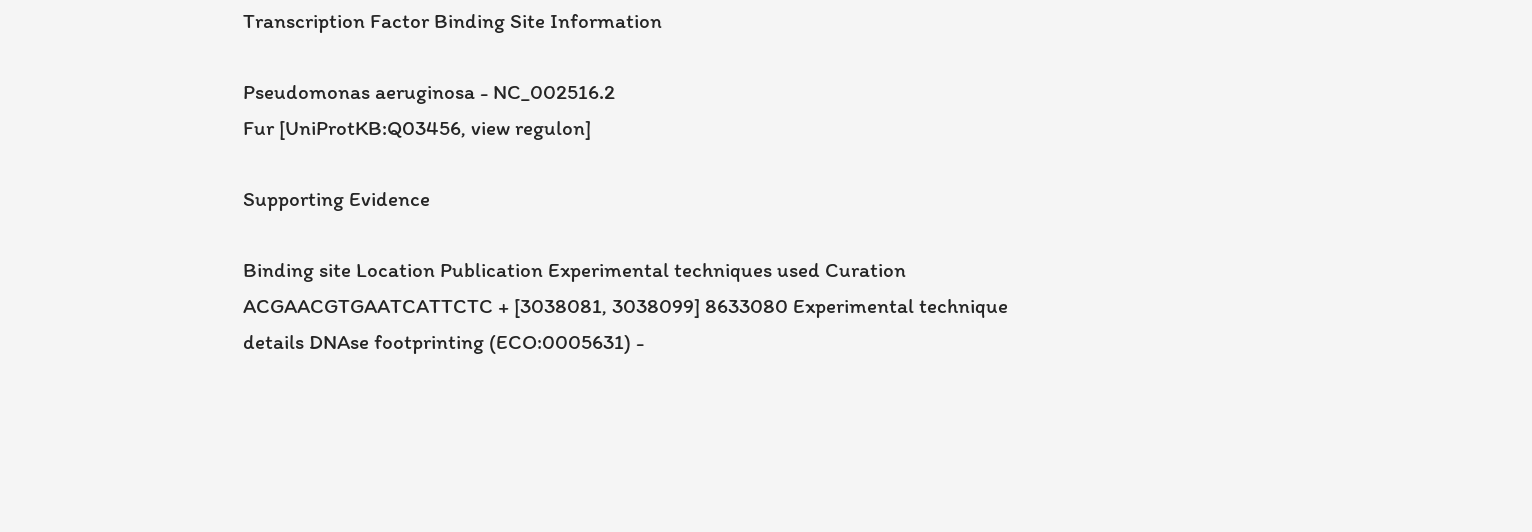Transcription Factor Binding Site Information

Pseudomonas aeruginosa - NC_002516.2
Fur [UniProtKB:Q03456, view regulon]

Supporting Evidence

Binding site Location Publication Experimental techniques used Curation
ACGAACGTGAATCATTCTC + [3038081, 3038099] 8633080 Experimental technique details DNAse footprinting (ECO:0005631) -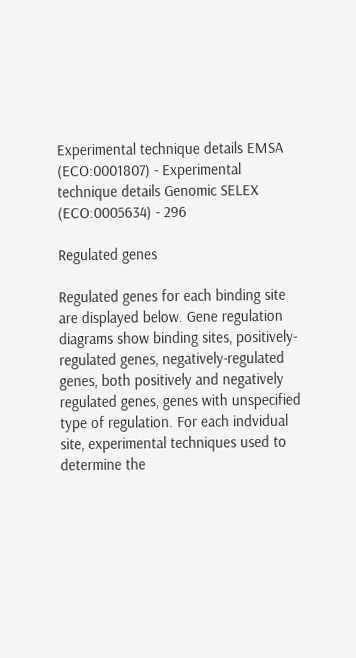Experimental technique details EMSA (ECO:0001807) - Experimental technique details Genomic SELEX (ECO:0005634) - 296

Regulated genes

Regulated genes for each binding site are displayed below. Gene regulation diagrams show binding sites, positively-regulated genes, negatively-regulated genes, both positively and negatively regulated genes, genes with unspecified type of regulation. For each indvidual site, experimental techniques used to determine the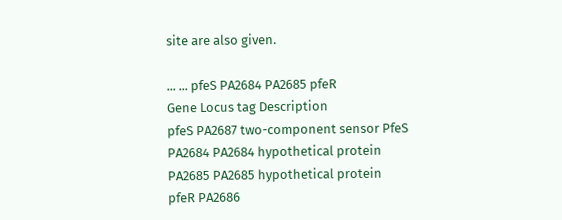site are also given.

... ... pfeS PA2684 PA2685 pfeR
Gene Locus tag Description
pfeS PA2687 two-component sensor PfeS
PA2684 PA2684 hypothetical protein
PA2685 PA2685 hypothetical protein
pfeR PA2686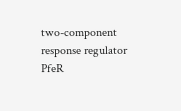two-component response regulator PfeR